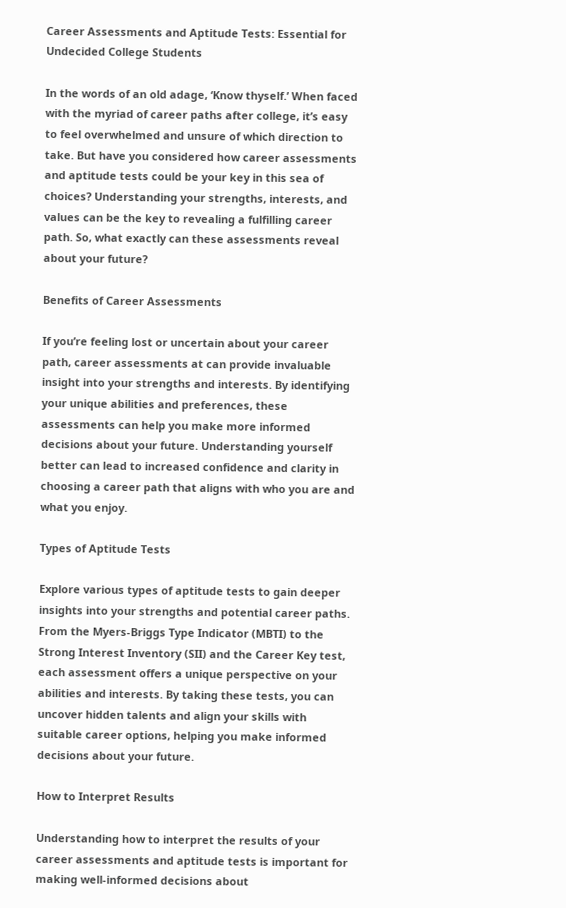Career Assessments and Aptitude Tests: Essential for Undecided College Students

In the words of an old adage, ‘Know thyself.’ When faced with the myriad of career paths after college, it’s easy to feel overwhelmed and unsure of which direction to take. But have you considered how career assessments and aptitude tests could be your key in this sea of choices? Understanding your strengths, interests, and values can be the key to revealing a fulfilling career path. So, what exactly can these assessments reveal about your future?

Benefits of Career Assessments

If you’re feeling lost or uncertain about your career path, career assessments at can provide invaluable insight into your strengths and interests. By identifying your unique abilities and preferences, these assessments can help you make more informed decisions about your future. Understanding yourself better can lead to increased confidence and clarity in choosing a career path that aligns with who you are and what you enjoy.

Types of Aptitude Tests

Explore various types of aptitude tests to gain deeper insights into your strengths and potential career paths. From the Myers-Briggs Type Indicator (MBTI) to the Strong Interest Inventory (SII) and the Career Key test, each assessment offers a unique perspective on your abilities and interests. By taking these tests, you can uncover hidden talents and align your skills with suitable career options, helping you make informed decisions about your future.

How to Interpret Results

Understanding how to interpret the results of your career assessments and aptitude tests is important for making well-informed decisions about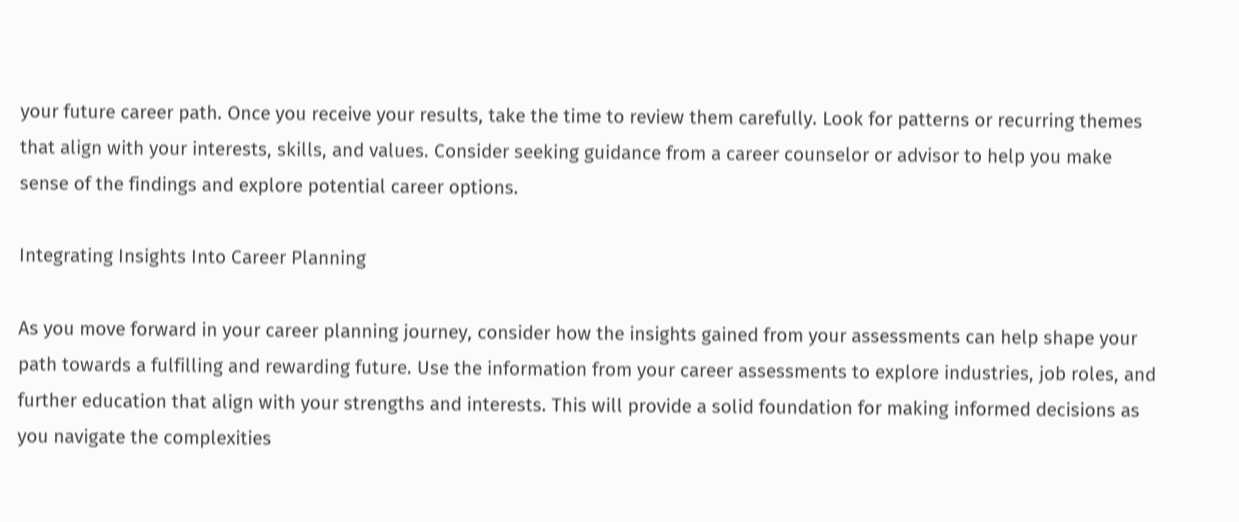your future career path. Once you receive your results, take the time to review them carefully. Look for patterns or recurring themes that align with your interests, skills, and values. Consider seeking guidance from a career counselor or advisor to help you make sense of the findings and explore potential career options.

Integrating Insights Into Career Planning

As you move forward in your career planning journey, consider how the insights gained from your assessments can help shape your path towards a fulfilling and rewarding future. Use the information from your career assessments to explore industries, job roles, and further education that align with your strengths and interests. This will provide a solid foundation for making informed decisions as you navigate the complexities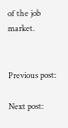of the job market.


Previous post:

Next post: